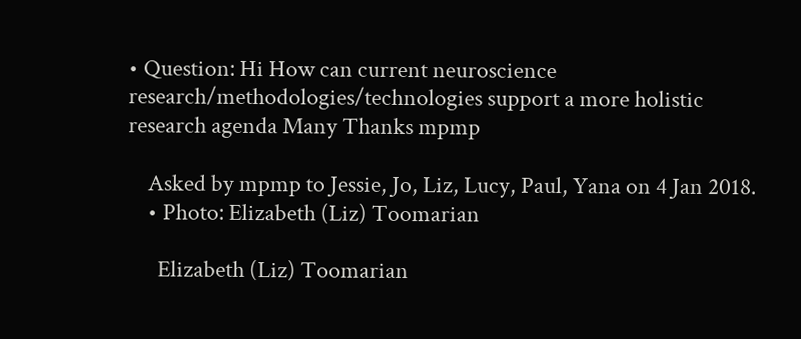• Question: Hi How can current neuroscience research/methodologies/technologies support a more holistic research agenda Many Thanks mpmp

    Asked by mpmp to Jessie, Jo, Liz, Lucy, Paul, Yana on 4 Jan 2018.
    • Photo: Elizabeth (Liz) Toomarian

      Elizabeth (Liz) Toomarian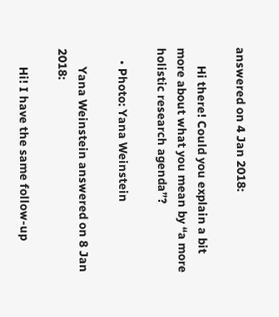answered on 4 Jan 2018:

      Hi there! Could you explain a bit more about what you mean by “a more holistic research agenda”?

    • Photo: Yana Weinstein

      Yana Weinstein answered on 8 Jan 2018:

      Hi! I have the same follow-up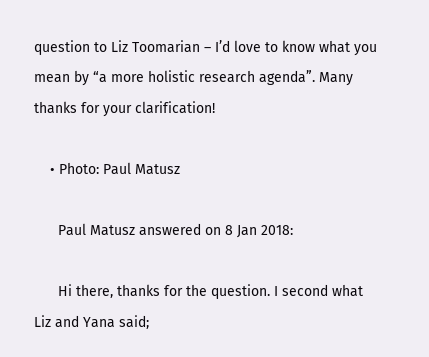question to Liz Toomarian – I’d love to know what you mean by “a more holistic research agenda”. Many thanks for your clarification!

    • Photo: Paul Matusz

      Paul Matusz answered on 8 Jan 2018:

      Hi there, thanks for the question. I second what Liz and Yana said;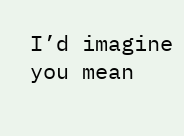I’d imagine you mean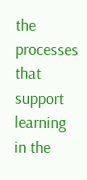the processes that support learning in the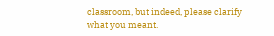classroom, but indeed, please clarify what you meant.